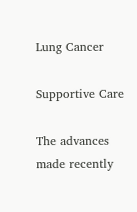Lung Cancer

Supportive Care

The advances made recently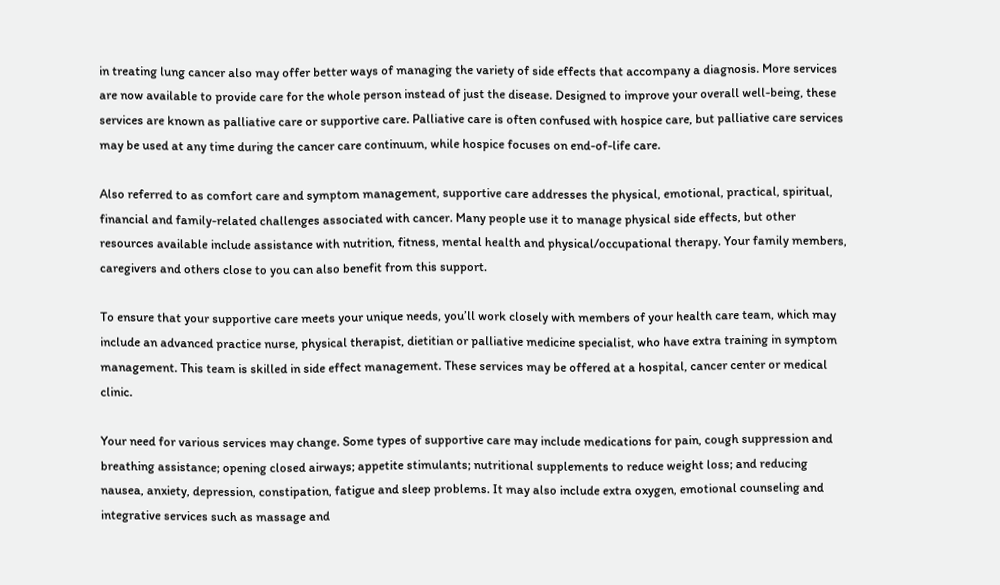in treating lung cancer also may offer better ways of managing the variety of side effects that accompany a diagnosis. More services are now available to provide care for the whole person instead of just the disease. Designed to improve your overall well-being, these services are known as palliative care or supportive care. Palliative care is often confused with hospice care, but palliative care services may be used at any time during the cancer care continuum, while hospice focuses on end-of-life care.

Also referred to as comfort care and symptom management, supportive care addresses the physical, emotional, practical, spiritual, financial and family-related challenges associated with cancer. Many people use it to manage physical side effects, but other resources available include assistance with nutrition, fitness, mental health and physical/occupational therapy. Your family members, caregivers and others close to you can also benefit from this support.

To ensure that your supportive care meets your unique needs, you’ll work closely with members of your health care team, which may include an advanced practice nurse, physical therapist, dietitian or palliative medicine specialist, who have extra training in symptom management. This team is skilled in side effect management. These services may be offered at a hospital, cancer center or medical clinic.

Your need for various services may change. Some types of supportive care may include medications for pain, cough suppression and breathing assistance; opening closed airways; appetite stimulants; nutritional supplements to reduce weight loss; and reducing nausea, anxiety, depression, constipation, fatigue and sleep problems. It may also include extra oxygen, emotional counseling and integrative services such as massage and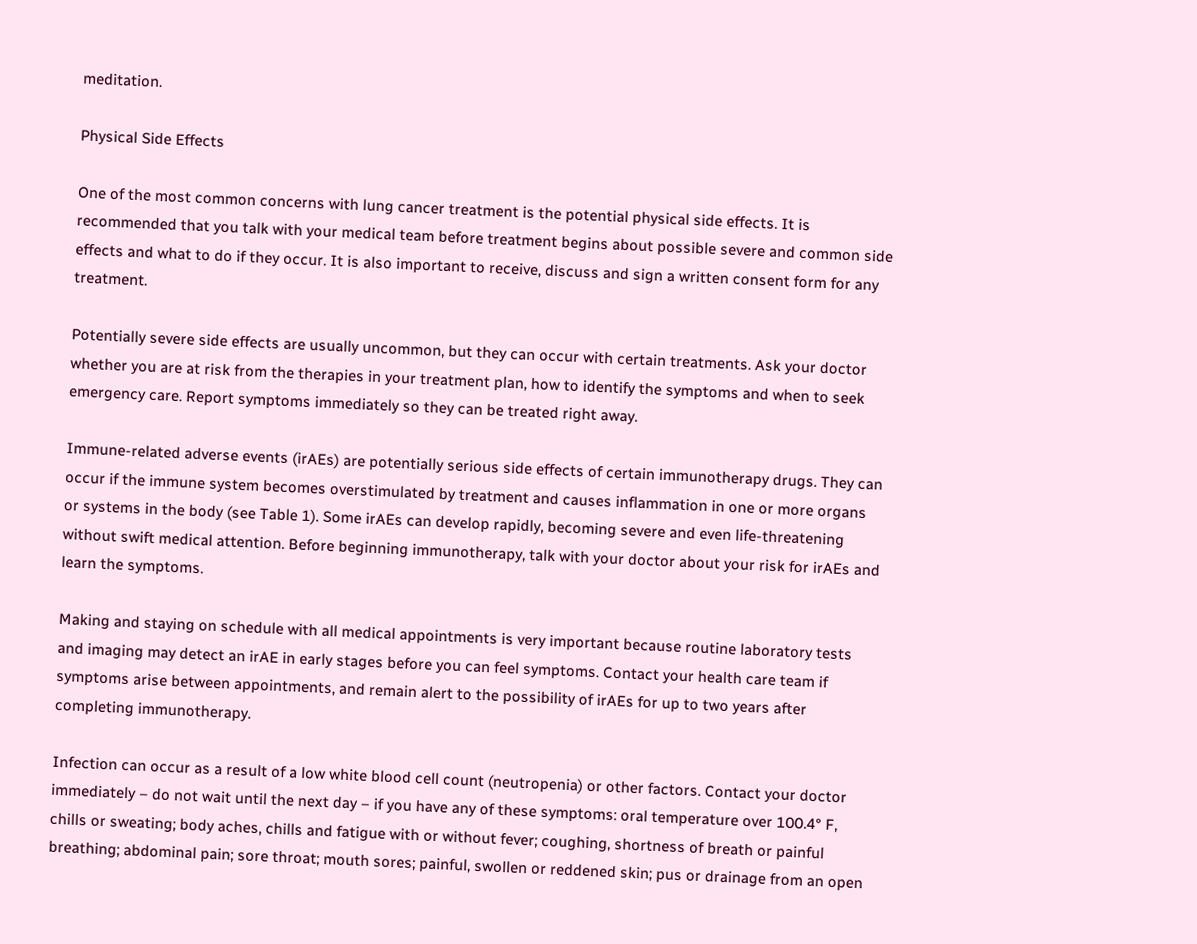meditation.

Physical Side Effects

One of the most common concerns with lung cancer treatment is the potential physical side effects. It is recommended that you talk with your medical team before treatment begins about possible severe and common side effects and what to do if they occur. It is also important to receive, discuss and sign a written consent form for any treatment.

Potentially severe side effects are usually uncommon, but they can occur with certain treatments. Ask your doctor whether you are at risk from the therapies in your treatment plan, how to identify the symptoms and when to seek emergency care. Report symptoms immediately so they can be treated right away.

Immune-related adverse events (irAEs) are potentially serious side effects of certain immunotherapy drugs. They can occur if the immune system becomes overstimulated by treatment and causes inflammation in one or more organs or systems in the body (see Table 1). Some irAEs can develop rapidly, becoming severe and even life-threatening without swift medical attention. Before beginning immunotherapy, talk with your doctor about your risk for irAEs and learn the symptoms.

Making and staying on schedule with all medical appointments is very important because routine laboratory tests and imaging may detect an irAE in early stages before you can feel symptoms. Contact your health care team if symptoms arise between appointments, and remain alert to the possibility of irAEs for up to two years after completing immunotherapy.

Infection can occur as a result of a low white blood cell count (neutropenia) or other factors. Contact your doctor immediately – do not wait until the next day – if you have any of these symptoms: oral temperature over 100.4° F, chills or sweating; body aches, chills and fatigue with or without fever; coughing, shortness of breath or painful breathing; abdominal pain; sore throat; mouth sores; painful, swollen or reddened skin; pus or drainage from an open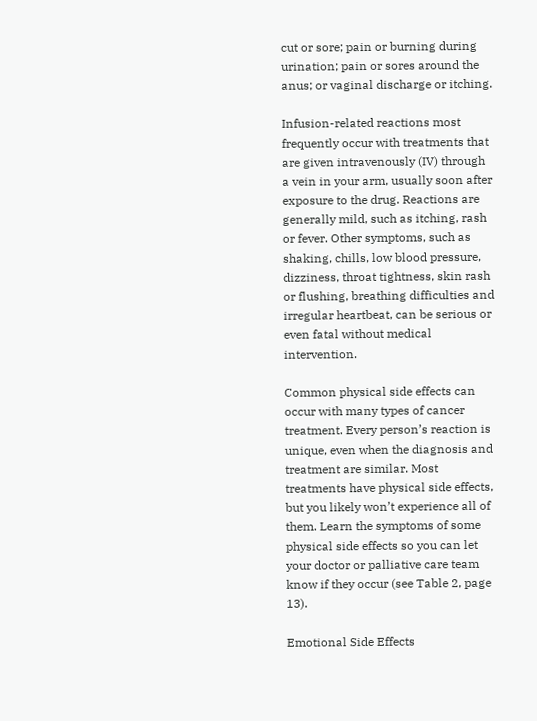cut or sore; pain or burning during urination; pain or sores around the anus; or vaginal discharge or itching.

Infusion-related reactions most frequently occur with treatments that are given intravenously (IV) through a vein in your arm, usually soon after exposure to the drug. Reactions are generally mild, such as itching, rash or fever. Other symptoms, such as shaking, chills, low blood pressure, dizziness, throat tightness, skin rash or flushing, breathing difficulties and irregular heartbeat, can be serious or even fatal without medical intervention.

Common physical side effects can occur with many types of cancer treatment. Every person’s reaction is unique, even when the diagnosis and treatment are similar. Most treatments have physical side effects, but you likely won’t experience all of them. Learn the symptoms of some physical side effects so you can let your doctor or palliative care team know if they occur (see Table 2, page 13).

Emotional Side Effects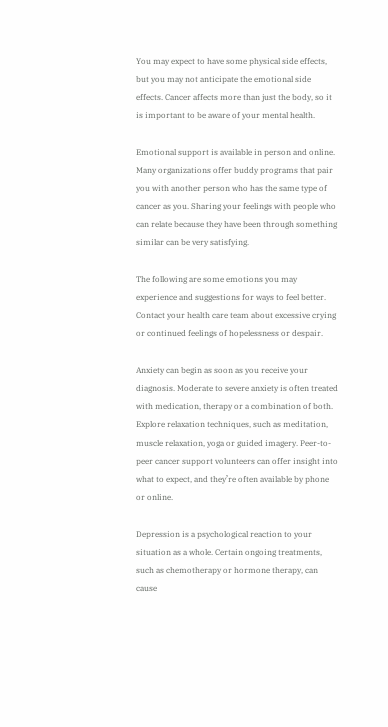You may expect to have some physical side effects, but you may not anticipate the emotional side effects. Cancer affects more than just the body, so it is important to be aware of your mental health.

Emotional support is available in person and online. Many organizations offer buddy programs that pair you with another person who has the same type of cancer as you. Sharing your feelings with people who can relate because they have been through something similar can be very satisfying.

The following are some emotions you may experience and suggestions for ways to feel better. Contact your health care team about excessive crying or continued feelings of hopelessness or despair.

Anxiety can begin as soon as you receive your diagnosis. Moderate to severe anxiety is often treated with medication, therapy or a combination of both. Explore relaxation techniques, such as meditation, muscle relaxation, yoga or guided imagery. Peer-to-peer cancer support volunteers can offer insight into what to expect, and they’re often available by phone or online.

Depression is a psychological reaction to your situation as a whole. Certain ongoing treatments, such as chemotherapy or hormone therapy, can cause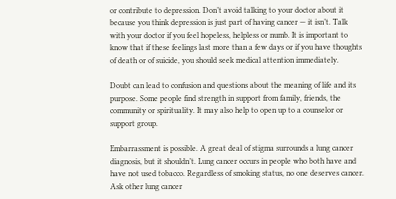or contribute to depression. Don’t avoid talking to your doctor about it because you think depression is just part of having cancer — it isn’t. Talk with your doctor if you feel hopeless, helpless or numb. It is important to know that if these feelings last more than a few days or if you have thoughts of death or of suicide, you should seek medical attention immediately.

Doubt can lead to confusion and questions about the meaning of life and its purpose. Some people find strength in support from family, friends, the community or spirituality. It may also help to open up to a counselor or support group.

Embarrassment is possible. A great deal of stigma surrounds a lung cancer diagnosis, but it shouldn’t. Lung cancer occurs in people who both have and have not used tobacco. Regardless of smoking status, no one deserves cancer. Ask other lung cancer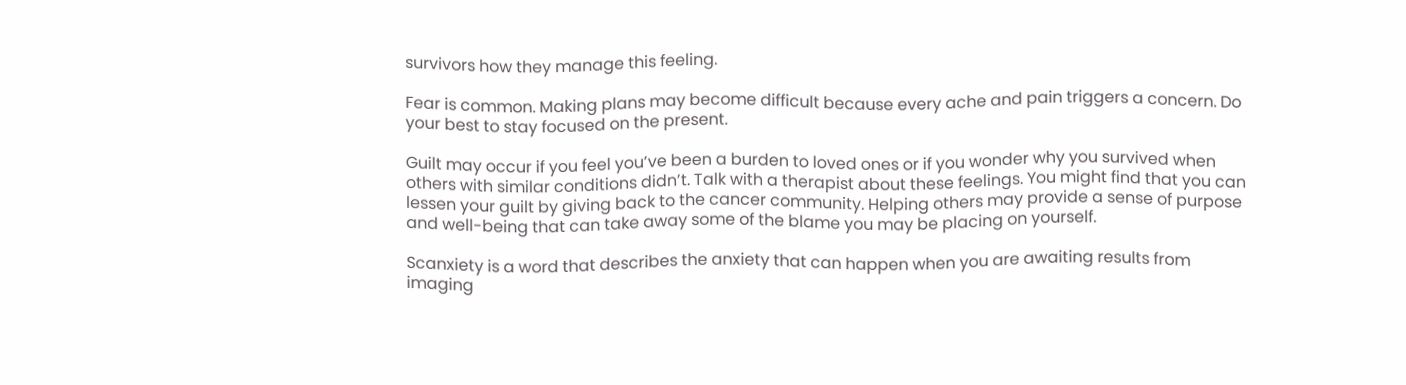survivors how they manage this feeling.

Fear is common. Making plans may become difficult because every ache and pain triggers a concern. Do your best to stay focused on the present.

Guilt may occur if you feel you’ve been a burden to loved ones or if you wonder why you survived when others with similar conditions didn’t. Talk with a therapist about these feelings. You might find that you can lessen your guilt by giving back to the cancer community. Helping others may provide a sense of purpose and well-being that can take away some of the blame you may be placing on yourself.

Scanxiety is a word that describes the anxiety that can happen when you are awaiting results from imaging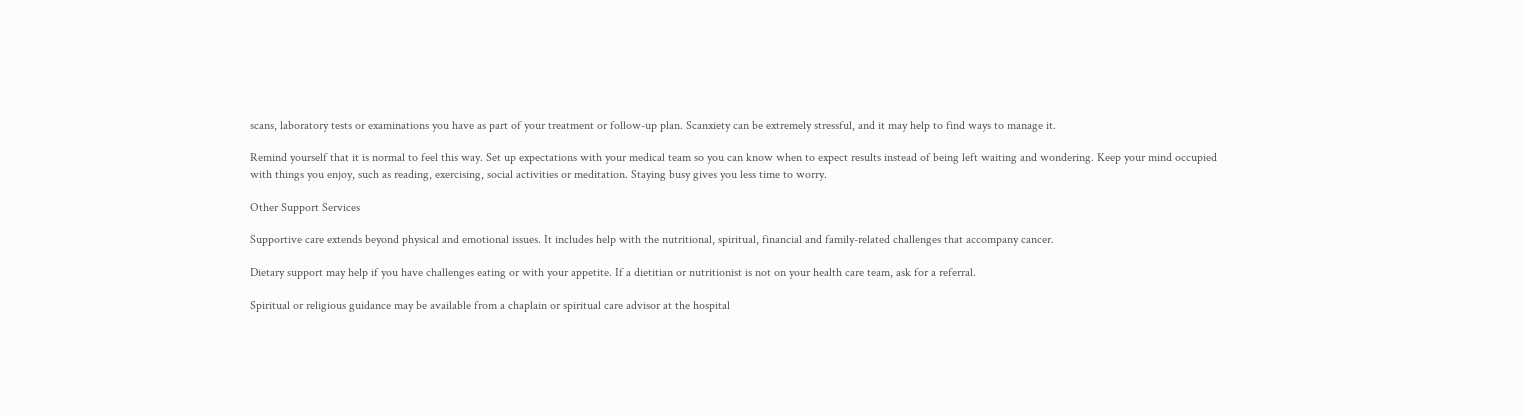scans, laboratory tests or examinations you have as part of your treatment or follow-up plan. Scanxiety can be extremely stressful, and it may help to find ways to manage it.

Remind yourself that it is normal to feel this way. Set up expectations with your medical team so you can know when to expect results instead of being left waiting and wondering. Keep your mind occupied with things you enjoy, such as reading, exercising, social activities or meditation. Staying busy gives you less time to worry.

Other Support Services

Supportive care extends beyond physical and emotional issues. It includes help with the nutritional, spiritual, financial and family-related challenges that accompany cancer.

Dietary support may help if you have challenges eating or with your appetite. If a dietitian or nutritionist is not on your health care team, ask for a referral.

Spiritual or religious guidance may be available from a chaplain or spiritual care advisor at the hospital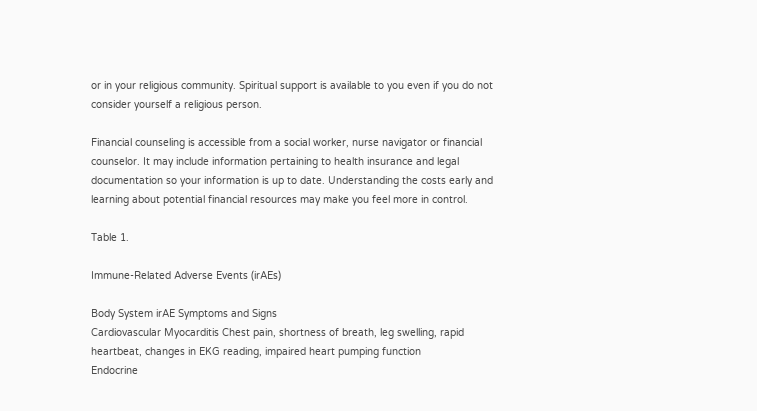or in your religious community. Spiritual support is available to you even if you do not consider yourself a religious person.

Financial counseling is accessible from a social worker, nurse navigator or financial counselor. It may include information pertaining to health insurance and legal documentation so your information is up to date. Understanding the costs early and learning about potential financial resources may make you feel more in control.

Table 1.

Immune-Related Adverse Events (irAEs)

Body System irAE Symptoms and Signs
Cardiovascular Myocarditis Chest pain, shortness of breath, leg swelling, rapid heartbeat, changes in EKG reading, impaired heart pumping function
Endocrine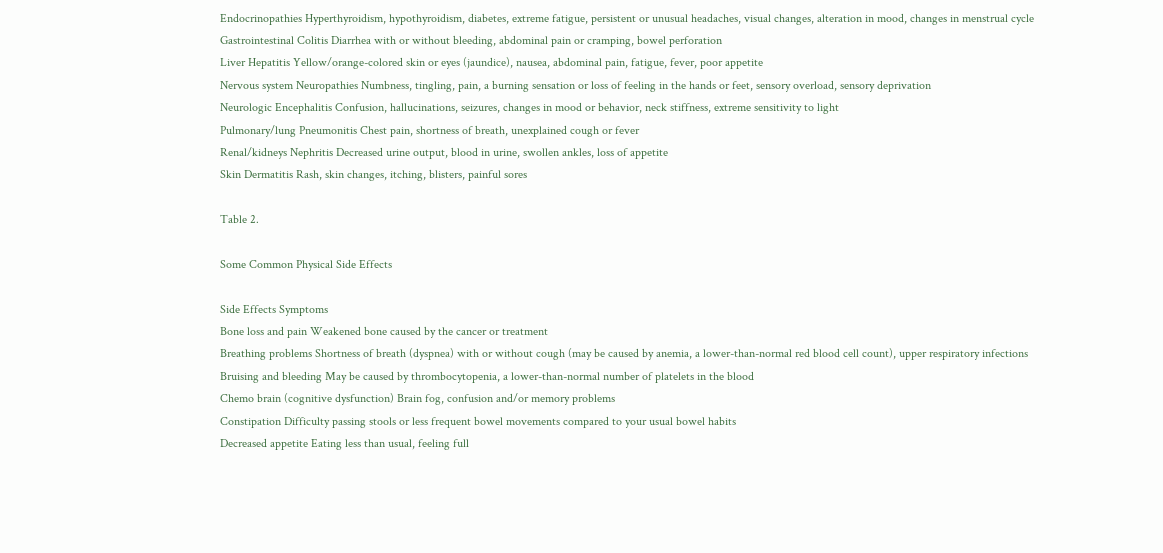Endocrinopathies Hyperthyroidism, hypothyroidism, diabetes, extreme fatigue, persistent or unusual headaches, visual changes, alteration in mood, changes in menstrual cycle
Gastrointestinal Colitis Diarrhea with or without bleeding, abdominal pain or cramping, bowel perforation
Liver Hepatitis Yellow/orange-colored skin or eyes (jaundice), nausea, abdominal pain, fatigue, fever, poor appetite
Nervous system Neuropathies Numbness, tingling, pain, a burning sensation or loss of feeling in the hands or feet, sensory overload, sensory deprivation
Neurologic Encephalitis Confusion, hallucinations, seizures, changes in mood or behavior, neck stiffness, extreme sensitivity to light
Pulmonary/lung Pneumonitis Chest pain, shortness of breath, unexplained cough or fever
Renal/kidneys Nephritis Decreased urine output, blood in urine, swollen ankles, loss of appetite
Skin Dermatitis Rash, skin changes, itching, blisters, painful sores

Table 2.

Some Common Physical Side Effects

Side Effects Symptoms
Bone loss and pain Weakened bone caused by the cancer or treatment
Breathing problems Shortness of breath (dyspnea) with or without cough (may be caused by anemia, a lower-than-normal red blood cell count), upper respiratory infections
Bruising and bleeding May be caused by thrombocytopenia, a lower-than-normal number of platelets in the blood
Chemo brain (cognitive dysfunction) Brain fog, confusion and/or memory problems
Constipation Difficulty passing stools or less frequent bowel movements compared to your usual bowel habits
Decreased appetite Eating less than usual, feeling full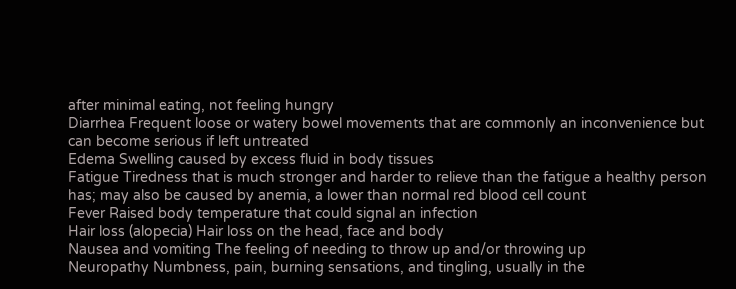after minimal eating, not feeling hungry
Diarrhea Frequent loose or watery bowel movements that are commonly an inconvenience but can become serious if left untreated
Edema Swelling caused by excess fluid in body tissues
Fatigue Tiredness that is much stronger and harder to relieve than the fatigue a healthy person has; may also be caused by anemia, a lower than normal red blood cell count
Fever Raised body temperature that could signal an infection
Hair loss (alopecia) Hair loss on the head, face and body
Nausea and vomiting The feeling of needing to throw up and/or throwing up
Neuropathy Numbness, pain, burning sensations, and tingling, usually in the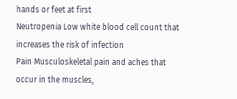hands or feet at first
Neutropenia Low white blood cell count that increases the risk of infection
Pain Musculoskeletal pain and aches that occur in the muscles,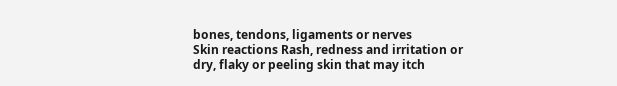bones, tendons, ligaments or nerves
Skin reactions Rash, redness and irritation or dry, flaky or peeling skin that may itch